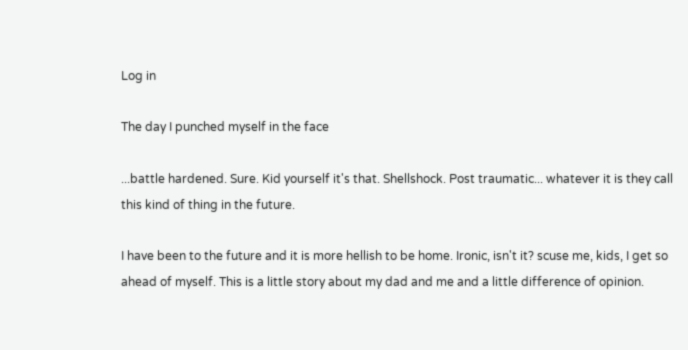Log in

The day I punched myself in the face

...battle hardened. Sure. Kid yourself it's that. Shellshock. Post traumatic... whatever it is they call this kind of thing in the future.

I have been to the future and it is more hellish to be home. Ironic, isn't it? scuse me, kids, I get so ahead of myself. This is a little story about my dad and me and a little difference of opinion.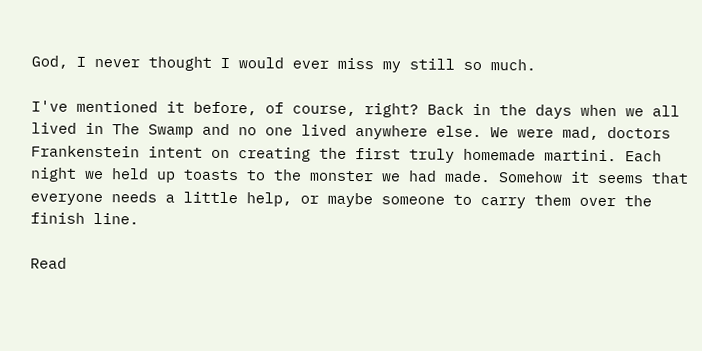God, I never thought I would ever miss my still so much.

I've mentioned it before, of course, right? Back in the days when we all lived in The Swamp and no one lived anywhere else. We were mad, doctors Frankenstein intent on creating the first truly homemade martini. Each night we held up toasts to the monster we had made. Somehow it seems that everyone needs a little help, or maybe someone to carry them over the finish line.

Read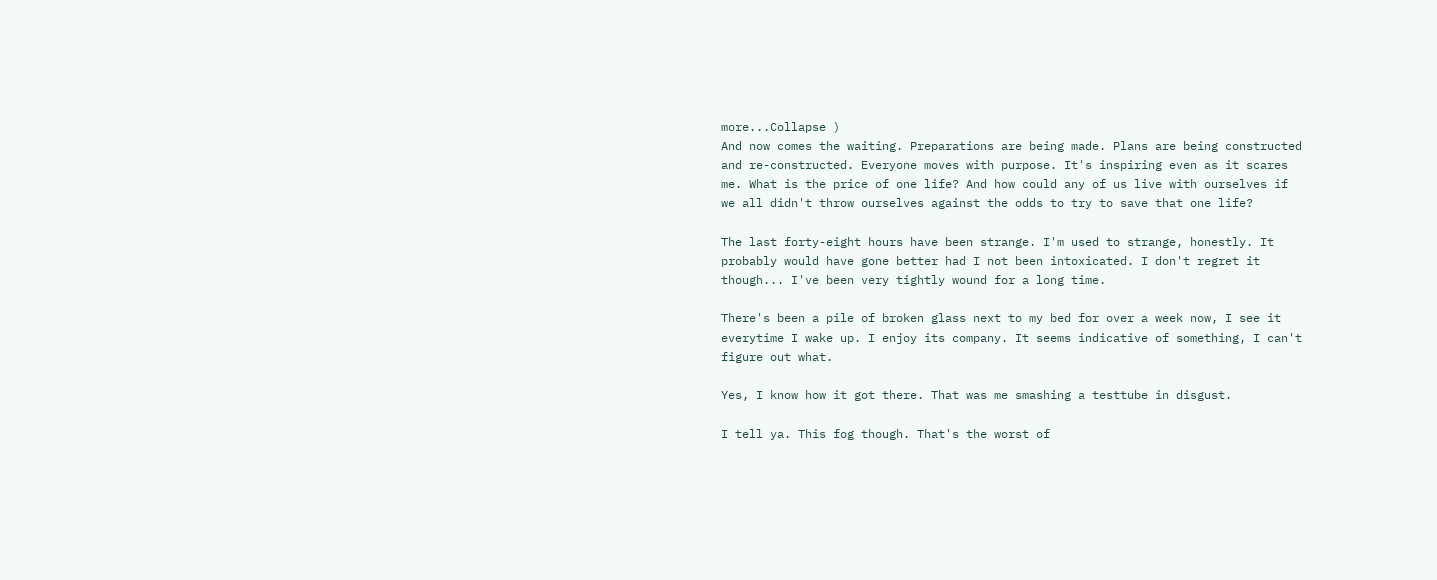more...Collapse )
And now comes the waiting. Preparations are being made. Plans are being constructed and re-constructed. Everyone moves with purpose. It's inspiring even as it scares me. What is the price of one life? And how could any of us live with ourselves if we all didn't throw ourselves against the odds to try to save that one life?

The last forty-eight hours have been strange. I'm used to strange, honestly. It probably would have gone better had I not been intoxicated. I don't regret it though... I've been very tightly wound for a long time.

There's been a pile of broken glass next to my bed for over a week now, I see it everytime I wake up. I enjoy its company. It seems indicative of something, I can't figure out what.

Yes, I know how it got there. That was me smashing a testtube in disgust.

I tell ya. This fog though. That's the worst of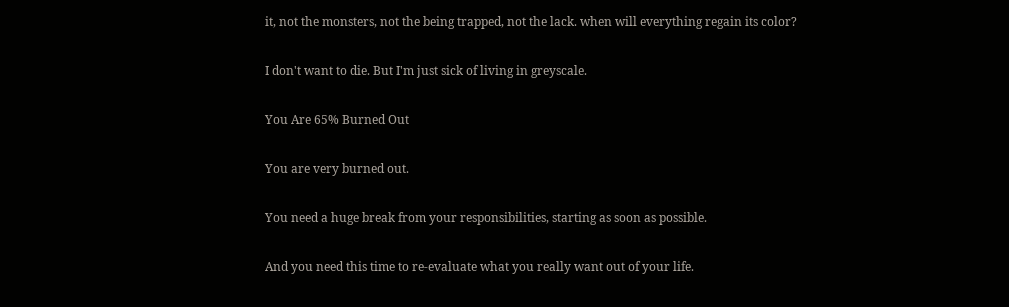it, not the monsters, not the being trapped, not the lack. when will everything regain its color?

I don't want to die. But I'm just sick of living in greyscale.

You Are 65% Burned Out

You are very burned out.

You need a huge break from your responsibilities, starting as soon as possible.

And you need this time to re-evaluate what you really want out of your life.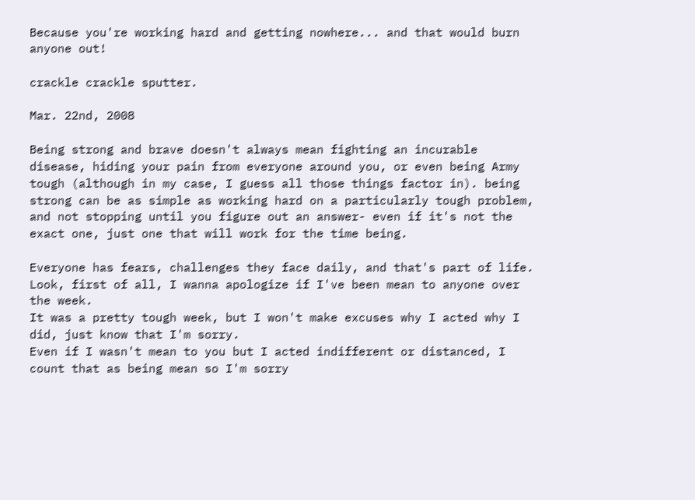Because you're working hard and getting nowhere... and that would burn anyone out!

crackle crackle sputter.

Mar. 22nd, 2008

Being strong and brave doesn't always mean fighting an incurable disease, hiding your pain from everyone around you, or even being Army tough (although in my case, I guess all those things factor in). being strong can be as simple as working hard on a particularly tough problem, and not stopping until you figure out an answer- even if it's not the exact one, just one that will work for the time being.

Everyone has fears, challenges they face daily, and that's part of life. Look, first of all, I wanna apologize if I've been mean to anyone over the week.
It was a pretty tough week, but I won't make excuses why I acted why I did, just know that I'm sorry.
Even if I wasn't mean to you but I acted indifferent or distanced, I count that as being mean so I'm sorry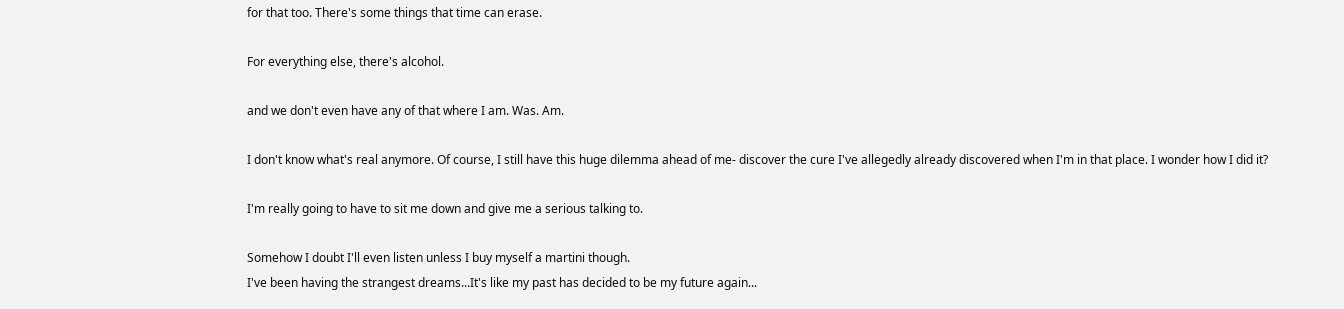for that too. There's some things that time can erase.

For everything else, there's alcohol.

and we don't even have any of that where I am. Was. Am.

I don't know what's real anymore. Of course, I still have this huge dilemma ahead of me- discover the cure I've allegedly already discovered when I'm in that place. I wonder how I did it?

I'm really going to have to sit me down and give me a serious talking to.

Somehow I doubt I'll even listen unless I buy myself a martini though.
I've been having the strangest dreams...It's like my past has decided to be my future again...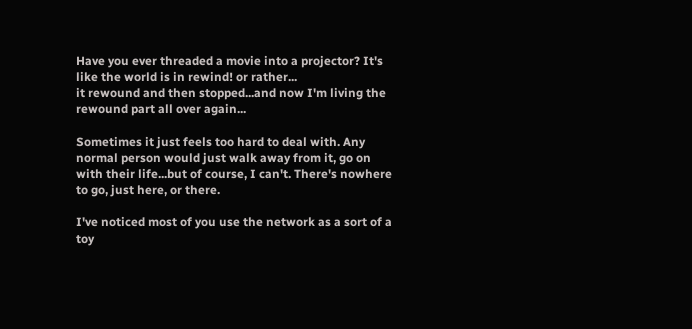Have you ever threaded a movie into a projector? It's like the world is in rewind! or rather...
it rewound and then stopped...and now I'm living the rewound part all over again...

Sometimes it just feels too hard to deal with. Any normal person would just walk away from it, go on with their life...but of course, I can't. There's nowhere to go, just here, or there.

I've noticed most of you use the network as a sort of a toy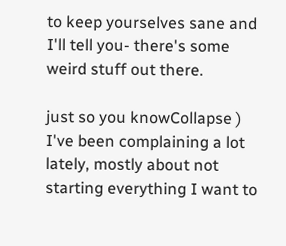to keep yourselves sane and I'll tell you- there's some weird stuff out there.

just so you knowCollapse )
I've been complaining a lot lately, mostly about not starting everything I want to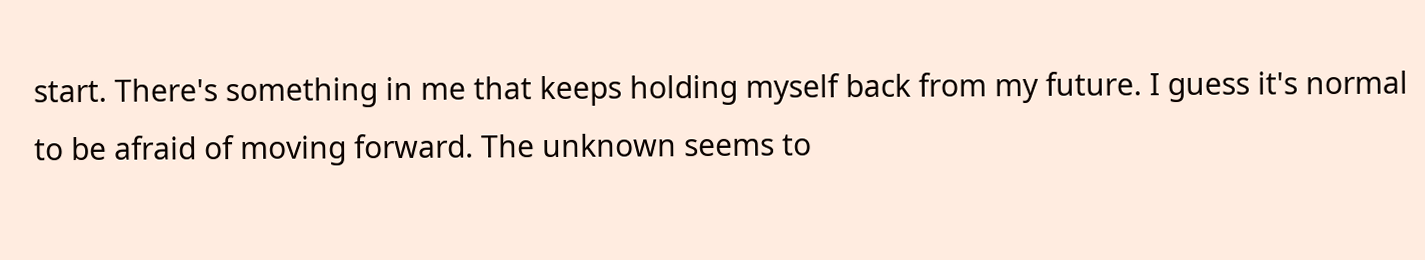start. There's something in me that keeps holding myself back from my future. I guess it's normal to be afraid of moving forward. The unknown seems to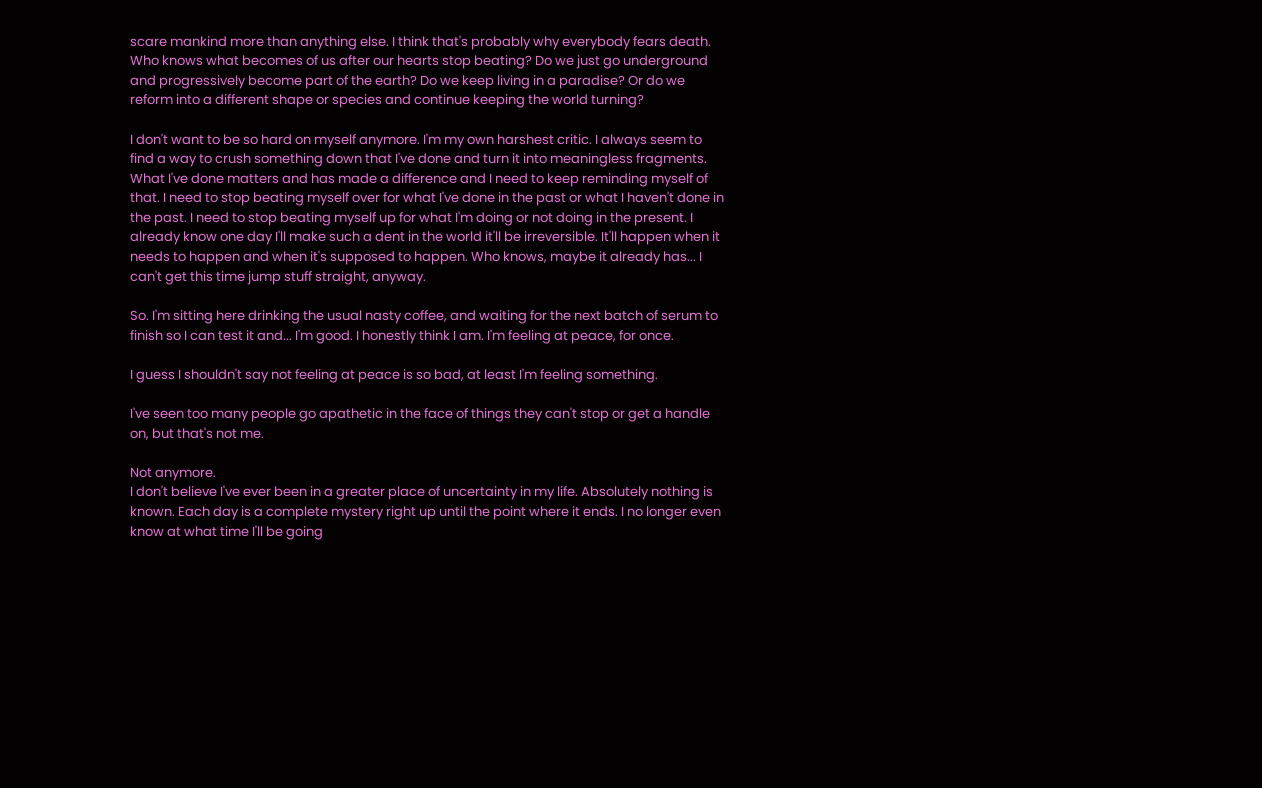scare mankind more than anything else. I think that's probably why everybody fears death. Who knows what becomes of us after our hearts stop beating? Do we just go underground and progressively become part of the earth? Do we keep living in a paradise? Or do we reform into a different shape or species and continue keeping the world turning?

I don't want to be so hard on myself anymore. I'm my own harshest critic. I always seem to find a way to crush something down that I've done and turn it into meaningless fragments. What I've done matters and has made a difference and I need to keep reminding myself of that. I need to stop beating myself over for what I've done in the past or what I haven't done in the past. I need to stop beating myself up for what I'm doing or not doing in the present. I already know one day I'll make such a dent in the world it'll be irreversible. It'll happen when it needs to happen and when it's supposed to happen. Who knows, maybe it already has... I can't get this time jump stuff straight, anyway.

So. I'm sitting here drinking the usual nasty coffee, and waiting for the next batch of serum to finish so I can test it and... I'm good. I honestly think I am. I'm feeling at peace, for once.

I guess I shouldn't say not feeling at peace is so bad, at least I'm feeling something.

I've seen too many people go apathetic in the face of things they can't stop or get a handle on, but that's not me.

Not anymore.
I don't believe I've ever been in a greater place of uncertainty in my life. Absolutely nothing is known. Each day is a complete mystery right up until the point where it ends. I no longer even know at what time I'll be going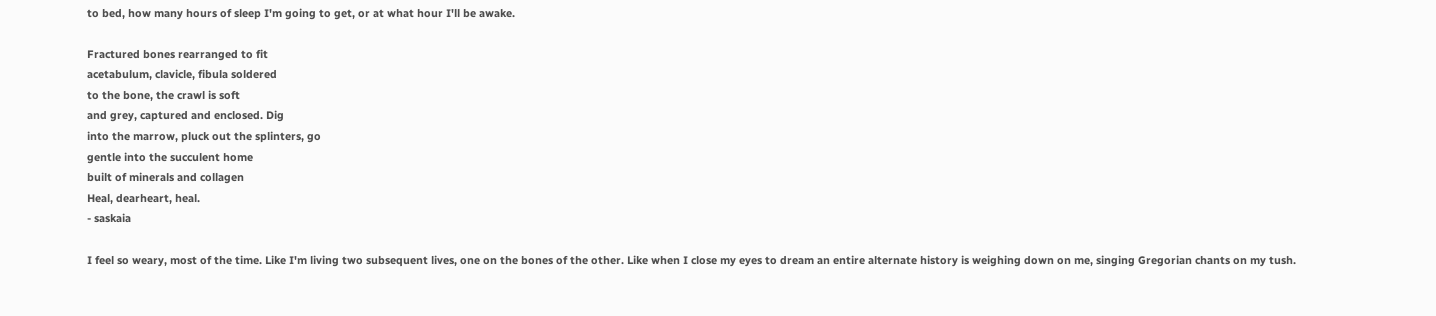to bed, how many hours of sleep I'm going to get, or at what hour I'll be awake.

Fractured bones rearranged to fit
acetabulum, clavicle, fibula soldered
to the bone, the crawl is soft
and grey, captured and enclosed. Dig
into the marrow, pluck out the splinters, go
gentle into the succulent home
built of minerals and collagen
Heal, dearheart, heal.
- saskaia

I feel so weary, most of the time. Like I'm living two subsequent lives, one on the bones of the other. Like when I close my eyes to dream an entire alternate history is weighing down on me, singing Gregorian chants on my tush.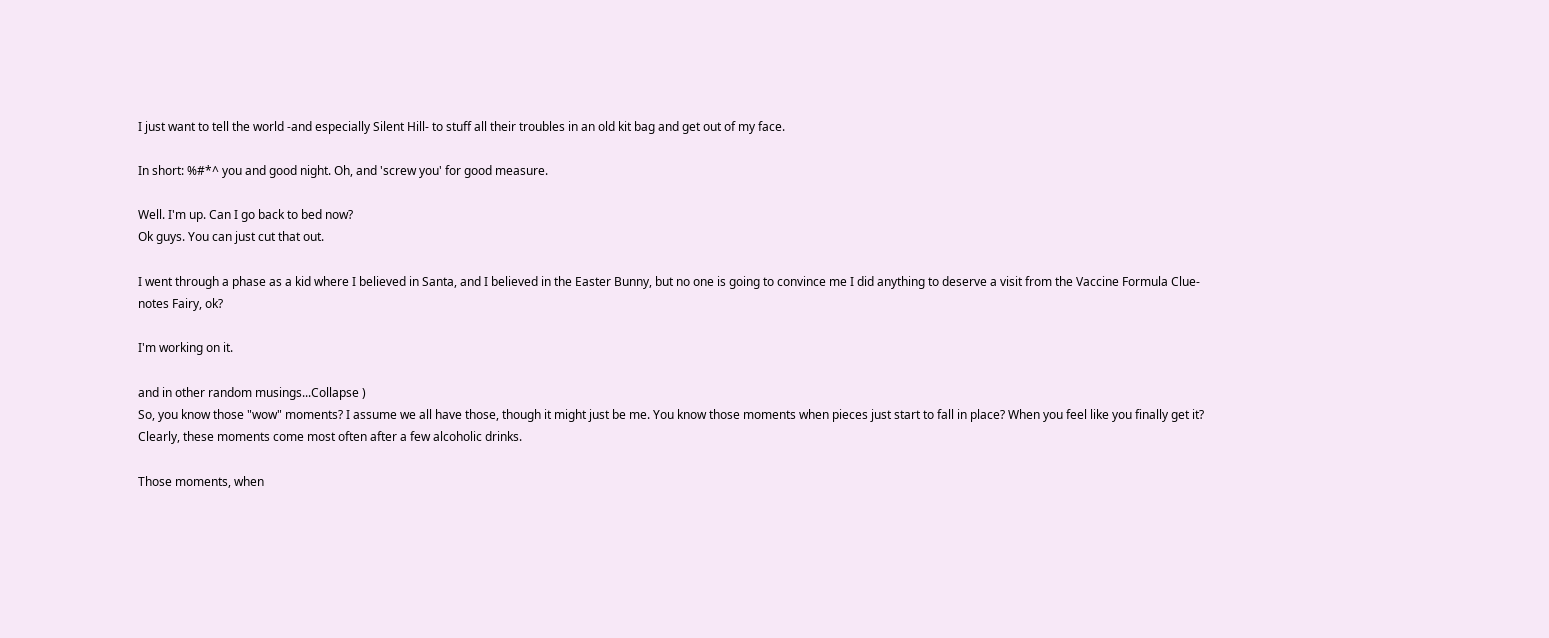I just want to tell the world -and especially Silent Hill- to stuff all their troubles in an old kit bag and get out of my face.

In short: %#*^ you and good night. Oh, and 'screw you' for good measure.

Well. I'm up. Can I go back to bed now?
Ok guys. You can just cut that out.

I went through a phase as a kid where I believed in Santa, and I believed in the Easter Bunny, but no one is going to convince me I did anything to deserve a visit from the Vaccine Formula Clue-notes Fairy, ok?

I'm working on it.

and in other random musings...Collapse )
So, you know those "wow" moments? I assume we all have those, though it might just be me. You know those moments when pieces just start to fall in place? When you feel like you finally get it? Clearly, these moments come most often after a few alcoholic drinks.

Those moments, when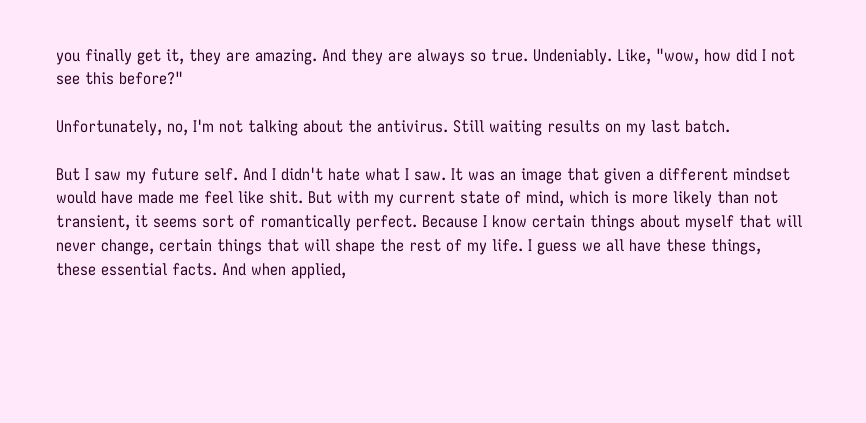you finally get it, they are amazing. And they are always so true. Undeniably. Like, "wow, how did I not see this before?"

Unfortunately, no, I'm not talking about the antivirus. Still waiting results on my last batch.

But I saw my future self. And I didn't hate what I saw. It was an image that given a different mindset would have made me feel like shit. But with my current state of mind, which is more likely than not transient, it seems sort of romantically perfect. Because I know certain things about myself that will never change, certain things that will shape the rest of my life. I guess we all have these things, these essential facts. And when applied,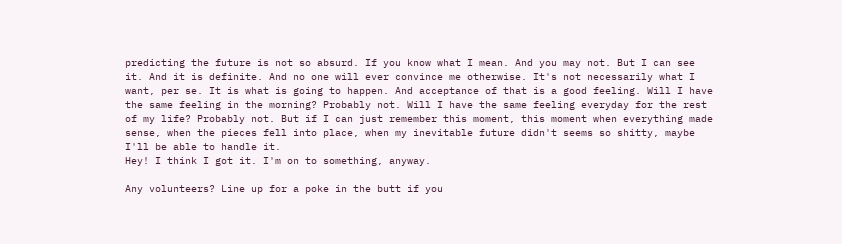predicting the future is not so absurd. If you know what I mean. And you may not. But I can see it. And it is definite. And no one will ever convince me otherwise. It's not necessarily what I want, per se. It is what is going to happen. And acceptance of that is a good feeling. Will I have the same feeling in the morning? Probably not. Will I have the same feeling everyday for the rest of my life? Probably not. But if I can just remember this moment, this moment when everything made sense, when the pieces fell into place, when my inevitable future didn't seems so shitty, maybe I'll be able to handle it.
Hey! I think I got it. I'm on to something, anyway.

Any volunteers? Line up for a poke in the butt if you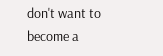don't want to become a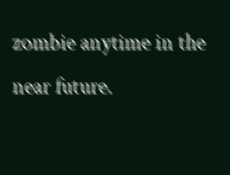zombie anytime in the near future.